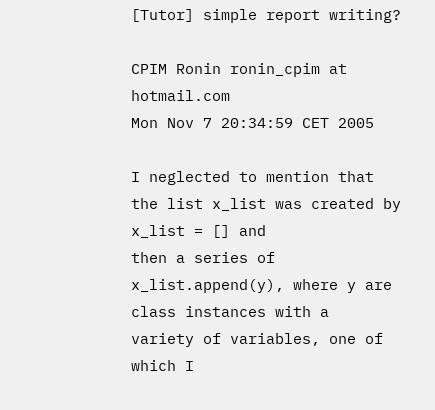[Tutor] simple report writing?

CPIM Ronin ronin_cpim at hotmail.com
Mon Nov 7 20:34:59 CET 2005

I neglected to mention that the list x_list was created by x_list = [] and
then a series of x_list.append(y), where y are class instances with a
variety of variables, one of which I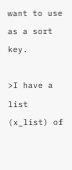want to use as a sort key.

>I have a list (x_list) of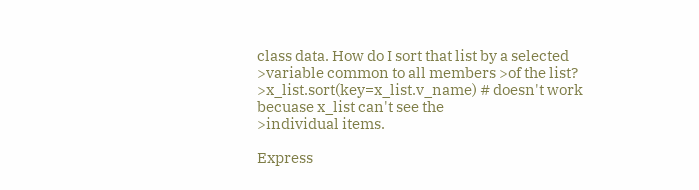class data. How do I sort that list by a selected
>variable common to all members >of the list?
>x_list.sort(key=x_list.v_name) # doesn't work becuase x_list can't see the
>individual items.

Express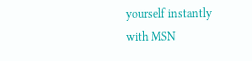yourself instantly with MSN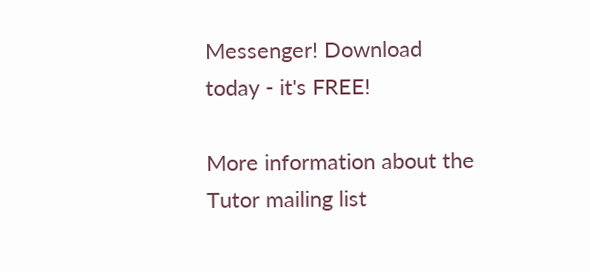Messenger! Download today - it's FREE!

More information about the Tutor mailing list